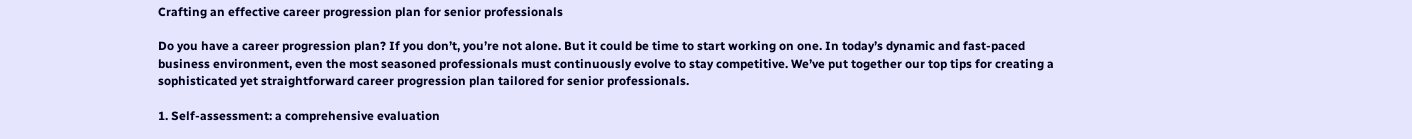Crafting an effective career progression plan for senior professionals

Do you have a career progression plan? If you don’t, you’re not alone. But it could be time to start working on one. In today’s dynamic and fast-paced business environment, even the most seasoned professionals must continuously evolve to stay competitive. We’ve put together our top tips for creating a sophisticated yet straightforward career progression plan tailored for senior professionals.

1. Self-assessment: a comprehensive evaluation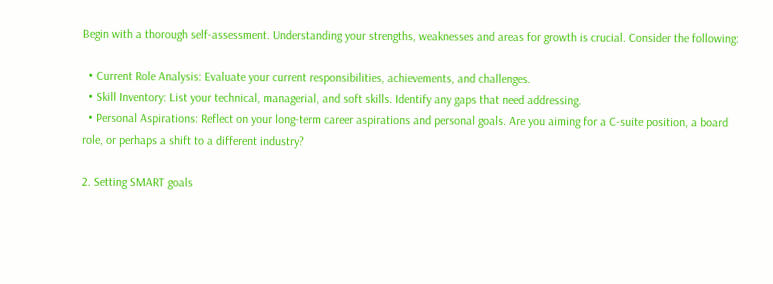Begin with a thorough self-assessment. Understanding your strengths, weaknesses and areas for growth is crucial. Consider the following:

  • Current Role Analysis: Evaluate your current responsibilities, achievements, and challenges.
  • Skill Inventory: List your technical, managerial, and soft skills. Identify any gaps that need addressing.
  • Personal Aspirations: Reflect on your long-term career aspirations and personal goals. Are you aiming for a C-suite position, a board role, or perhaps a shift to a different industry?

2. Setting SMART goals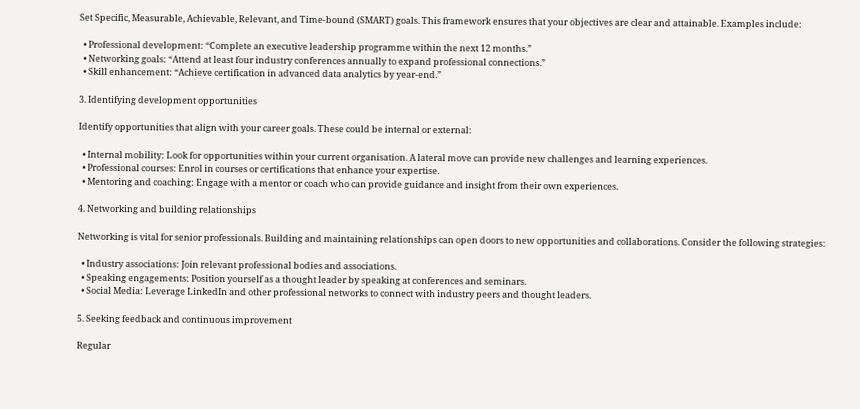Set Specific, Measurable, Achievable, Relevant, and Time-bound (SMART) goals. This framework ensures that your objectives are clear and attainable. Examples include:

  • Professional development: “Complete an executive leadership programme within the next 12 months.”
  • Networking goals: “Attend at least four industry conferences annually to expand professional connections.”
  • Skill enhancement: “Achieve certification in advanced data analytics by year-end.”

3. Identifying development opportunities

Identify opportunities that align with your career goals. These could be internal or external:

  • Internal mobility: Look for opportunities within your current organisation. A lateral move can provide new challenges and learning experiences.
  • Professional courses: Enrol in courses or certifications that enhance your expertise.
  • Mentoring and coaching: Engage with a mentor or coach who can provide guidance and insight from their own experiences.

4. Networking and building relationships

Networking is vital for senior professionals. Building and maintaining relationships can open doors to new opportunities and collaborations. Consider the following strategies:

  • Industry associations: Join relevant professional bodies and associations.
  • Speaking engagements: Position yourself as a thought leader by speaking at conferences and seminars.
  • Social Media: Leverage LinkedIn and other professional networks to connect with industry peers and thought leaders.

5. Seeking feedback and continuous improvement

Regular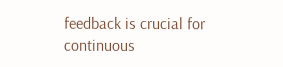feedback is crucial for continuous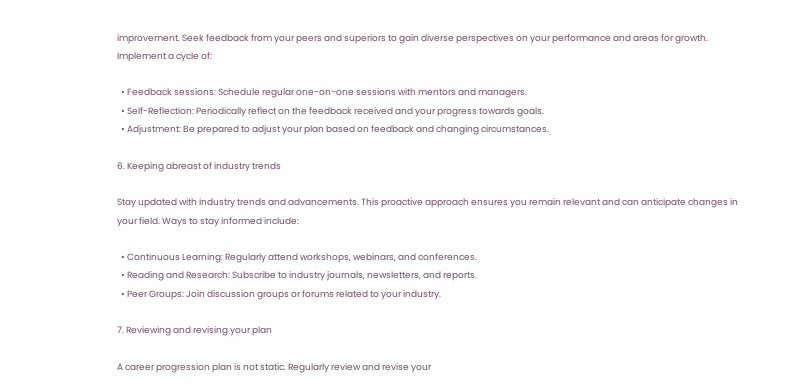improvement. Seek feedback from your peers and superiors to gain diverse perspectives on your performance and areas for growth. Implement a cycle of:

  • Feedback sessions: Schedule regular one-on-one sessions with mentors and managers.
  • Self-Reflection: Periodically reflect on the feedback received and your progress towards goals.
  • Adjustment: Be prepared to adjust your plan based on feedback and changing circumstances.

6. Keeping abreast of industry trends

Stay updated with industry trends and advancements. This proactive approach ensures you remain relevant and can anticipate changes in your field. Ways to stay informed include:

  • Continuous Learning: Regularly attend workshops, webinars, and conferences.
  • Reading and Research: Subscribe to industry journals, newsletters, and reports.
  • Peer Groups: Join discussion groups or forums related to your industry.

7. Reviewing and revising your plan

A career progression plan is not static. Regularly review and revise your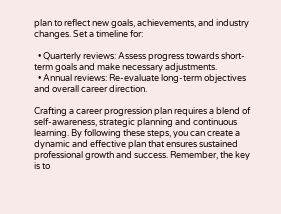plan to reflect new goals, achievements, and industry changes. Set a timeline for:

  • Quarterly reviews: Assess progress towards short-term goals and make necessary adjustments.
  • Annual reviews: Re-evaluate long-term objectives and overall career direction.

Crafting a career progression plan requires a blend of self-awareness, strategic planning and continuous learning. By following these steps, you can create a dynamic and effective plan that ensures sustained professional growth and success. Remember, the key is to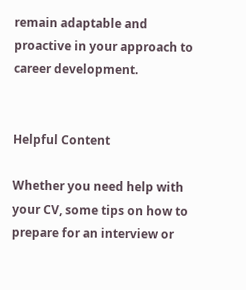remain adaptable and proactive in your approach to career development.


Helpful Content

Whether you need help with your CV, some tips on how to prepare for an interview or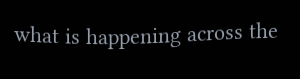what is happening across the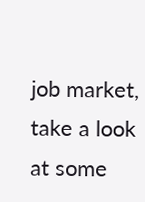job market, take a look at some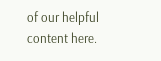of our helpful content here.